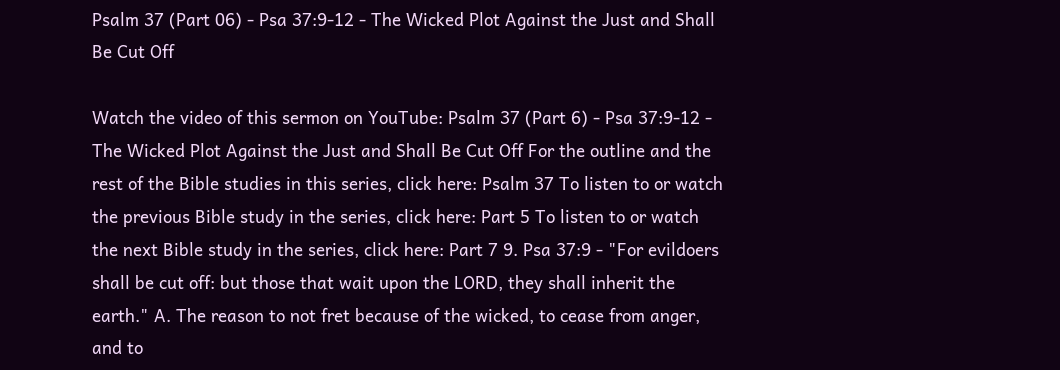Psalm 37 (Part 06) - Psa 37:9-12 - The Wicked Plot Against the Just and Shall Be Cut Off

Watch the video of this sermon on YouTube: Psalm 37 (Part 6) - Psa 37:9-12 - The Wicked Plot Against the Just and Shall Be Cut Off For the outline and the rest of the Bible studies in this series, click here: Psalm 37 To listen to or watch the previous Bible study in the series, click here: Part 5 To listen to or watch the next Bible study in the series, click here: Part 7 9. Psa 37:9 - "For evildoers shall be cut off: but those that wait upon the LORD, they shall inherit the earth." A. The reason to not fret because of the wicked, to cease from anger, and to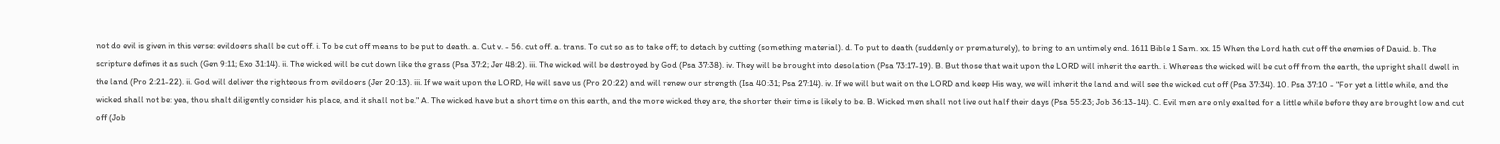not do evil is given in this verse: evildoers shall be cut off. i. To be cut off means to be put to death. a. Cut v. - 56. cut off. a. trans. To cut so as to take off; to detach by cutting (something material). d. To put to death (suddenly or prematurely), to bring to an untimely end. 1611 Bible 1 Sam. xx. 15 When the Lord hath cut off the enemies of Dauid. b. The scripture defines it as such (Gen 9:11; Exo 31:14). ii. The wicked will be cut down like the grass (Psa 37:2; Jer 48:2). iii. The wicked will be destroyed by God (Psa 37:38). iv. They will be brought into desolation (Psa 73:17-19). B. But those that wait upon the LORD will inherit the earth. i. Whereas the wicked will be cut off from the earth, the upright shall dwell in the land (Pro 2:21-22). ii. God will deliver the righteous from evildoers (Jer 20:13). iii. If we wait upon the LORD, He will save us (Pro 20:22) and will renew our strength (Isa 40:31; Psa 27:14). iv. If we will but wait on the LORD and keep His way, we will inherit the land and will see the wicked cut off (Psa 37:34). 10. Psa 37:10 - "For yet a little while, and the wicked shall not be: yea, thou shalt diligently consider his place, and it shall not be." A. The wicked have but a short time on this earth, and the more wicked they are, the shorter their time is likely to be. B. Wicked men shall not live out half their days (Psa 55:23; Job 36:13-14). C. Evil men are only exalted for a little while before they are brought low and cut off (Job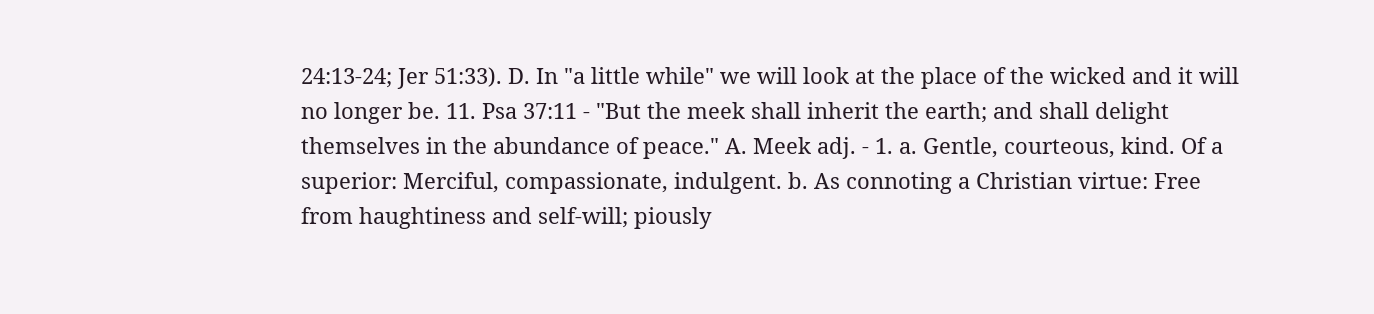24:13-24; Jer 51:33). D. In "a little while" we will look at the place of the wicked and it will no longer be. 11. Psa 37:11 - "But the meek shall inherit the earth; and shall delight themselves in the abundance of peace." A. Meek adj. - 1. a. Gentle, courteous, kind. Of a superior: Merciful, compassionate, indulgent. b. As connoting a Christian virtue: Free from haughtiness and self-will; piously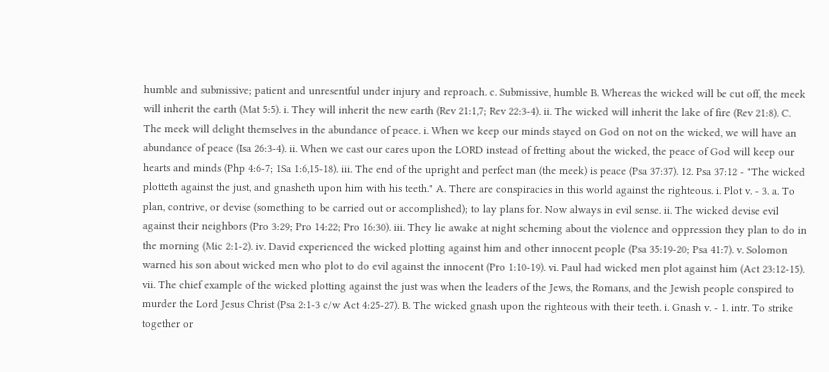humble and submissive; patient and unresentful under injury and reproach. c. Submissive, humble B. Whereas the wicked will be cut off, the meek will inherit the earth (Mat 5:5). i. They will inherit the new earth (Rev 21:1,7; Rev 22:3-4). ii. The wicked will inherit the lake of fire (Rev 21:8). C. The meek will delight themselves in the abundance of peace. i. When we keep our minds stayed on God on not on the wicked, we will have an abundance of peace (Isa 26:3-4). ii. When we cast our cares upon the LORD instead of fretting about the wicked, the peace of God will keep our hearts and minds (Php 4:6-7; 1Sa 1:6,15-18). iii. The end of the upright and perfect man (the meek) is peace (Psa 37:37). 12. Psa 37:12 - "The wicked plotteth against the just, and gnasheth upon him with his teeth." A. There are conspiracies in this world against the righteous. i. Plot v. - 3. a. To plan, contrive, or devise (something to be carried out or accomplished); to lay plans for. Now always in evil sense. ii. The wicked devise evil against their neighbors (Pro 3:29; Pro 14:22; Pro 16:30). iii. They lie awake at night scheming about the violence and oppression they plan to do in the morning (Mic 2:1-2). iv. David experienced the wicked plotting against him and other innocent people (Psa 35:19-20; Psa 41:7). v. Solomon warned his son about wicked men who plot to do evil against the innocent (Pro 1:10-19). vi. Paul had wicked men plot against him (Act 23:12-15). vii. The chief example of the wicked plotting against the just was when the leaders of the Jews, the Romans, and the Jewish people conspired to murder the Lord Jesus Christ (Psa 2:1-3 c/w Act 4:25-27). B. The wicked gnash upon the righteous with their teeth. i. Gnash v. - 1. intr. To strike together or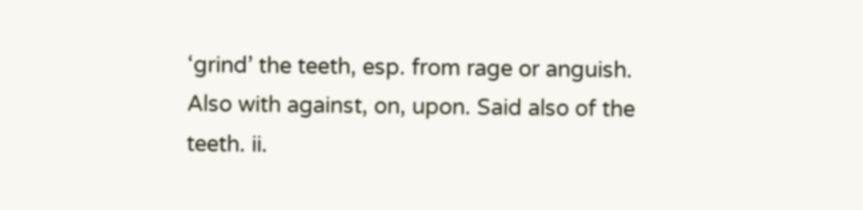‘grind’ the teeth, esp. from rage or anguish. Also with against, on, upon. Said also of the teeth. ii.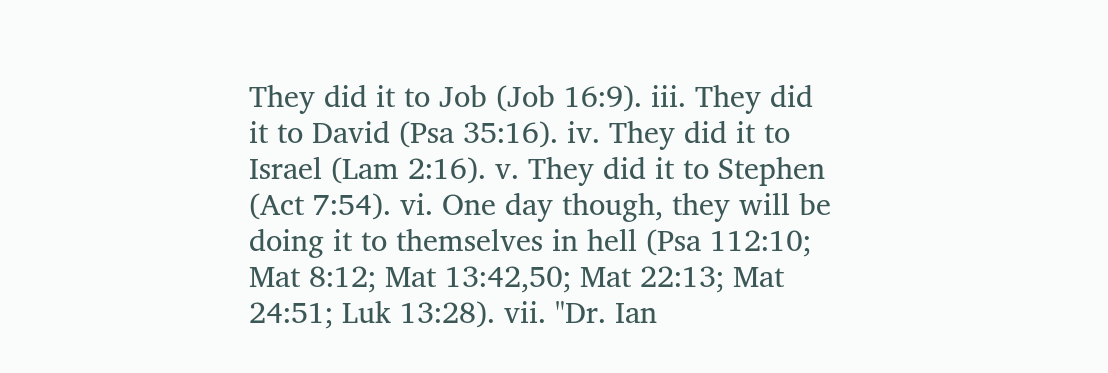They did it to Job (Job 16:9). iii. They did it to David (Psa 35:16). iv. They did it to Israel (Lam 2:16). v. They did it to Stephen (Act 7:54). vi. One day though, they will be doing it to themselves in hell (Psa 112:10; Mat 8:12; Mat 13:42,50; Mat 22:13; Mat 24:51; Luk 13:28). vii. "Dr. Ian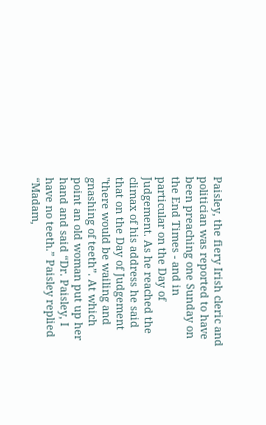Paisley, the fiery Irish cleric and politician was reported to have been preaching one Sunday on the End Times - and in particular on the Day of Judgement. As he reached the climax of his address he said that on the Day of Judgement "there would be wailing and gnashing of teeth”. At which point an old woman put up her hand and said “Dr. Paisley, I have no teeth.” Paisley replied “Madam,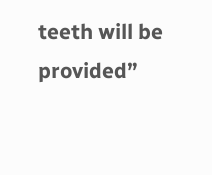teeth will be provided”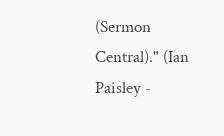(Sermon Central)." (Ian Paisley -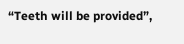“Teeth will be provided”,